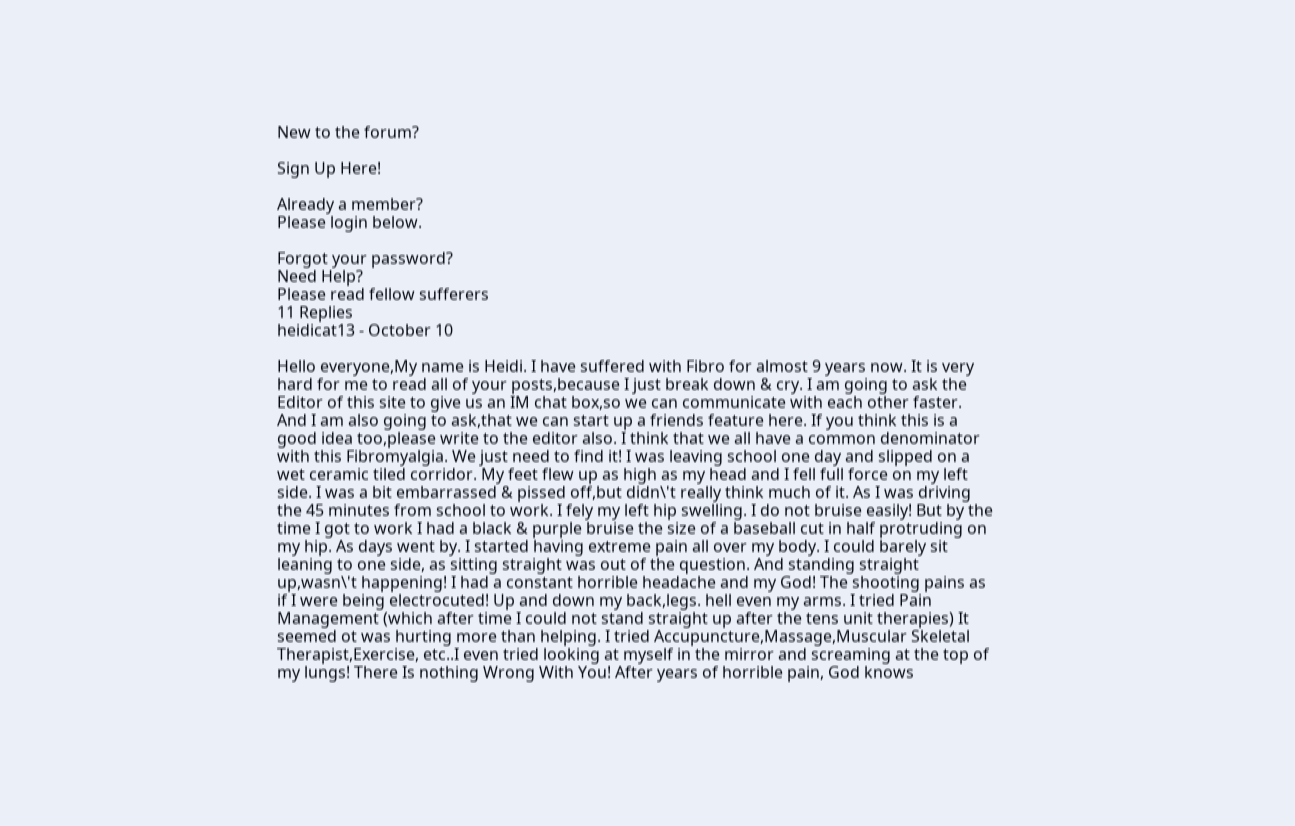New to the forum?

Sign Up Here!

Already a member?
Please login below.

Forgot your password?
Need Help?
Please read fellow sufferers
11 Replies
heidicat13 - October 10

Hello everyone,My name is Heidi. I have suffered with Fibro for almost 9 years now. It is very hard for me to read all of your posts,because I just break down & cry. I am going to ask the Editor of this site to give us an IM chat box,so we can communicate with each other faster. And I am also going to ask,that we can start up a friends feature here. If you think this is a good idea too,please write to the editor also. I think that we all have a common denominator with this Fibromyalgia. We just need to find it! I was leaving school one day and slipped on a wet ceramic tiled corridor. My feet flew up as high as my head and I fell full force on my left side. I was a bit embarrassed & pissed off,but didn\'t really think much of it. As I was driving the 45 minutes from school to work. I fely my left hip swelling. I do not bruise easily! But by the time I got to work I had a black & purple bruise the size of a baseball cut in half protruding on my hip. As days went by. I started having extreme pain all over my body. I could barely sit leaning to one side, as sitting straight was out of the question. And standing straight up,wasn\'t happening! I had a constant horrible headache and my God! The shooting pains as if I were being electrocuted! Up and down my back,legs. hell even my arms. I tried Pain Management (which after time I could not stand straight up after the tens unit therapies) It seemed ot was hurting more than helping. I tried Accupuncture,Massage,Muscular Skeletal Therapist,Exercise, etc..I even tried looking at myself in the mirror and screaming at the top of my lungs! There Is nothing Wrong With You! After years of horrible pain, God knows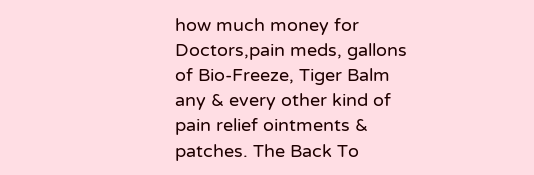how much money for Doctors,pain meds, gallons of Bio-Freeze, Tiger Balm any & every other kind of pain relief ointments & patches. The Back To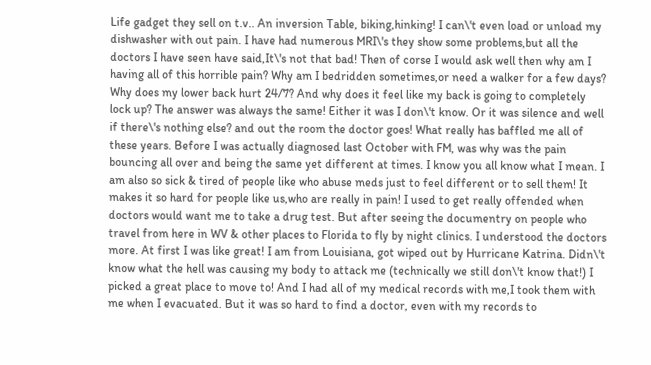Life gadget they sell on t.v.. An inversion Table, biking,hinking! I can\'t even load or unload my dishwasher with out pain. I have had numerous MRI\'s they show some problems,but all the doctors I have seen have said,It\'s not that bad! Then of corse I would ask well then why am I having all of this horrible pain? Why am I bedridden sometimes,or need a walker for a few days? Why does my lower back hurt 24/7? And why does it feel like my back is going to completely lock up? The answer was always the same! Either it was I don\'t know. Or it was silence and well if there\'s nothing else? and out the room the doctor goes! What really has baffled me all of these years. Before I was actually diagnosed last October with FM, was why was the pain bouncing all over and being the same yet different at times. I know you all know what I mean. I am also so sick & tired of people like who abuse meds just to feel different or to sell them! It makes it so hard for people like us,who are really in pain! I used to get really offended when doctors would want me to take a drug test. But after seeing the documentry on people who travel from here in WV & other places to Florida to fly by night clinics. I understood the doctors more. At first I was like great! I am from Louisiana, got wiped out by Hurricane Katrina. Didn\'t know what the hell was causing my body to attack me (technically we still don\'t know that!) I picked a great place to move to! And I had all of my medical records with me,I took them with me when I evacuated. But it was so hard to find a doctor, even with my records to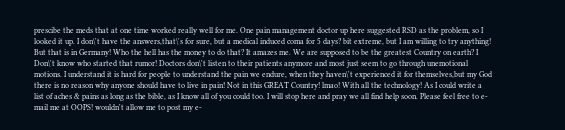prescibe the meds that at one time worked really well for me. One pain management doctor up here suggested RSD as the problem, so I looked it up. I don\'t have the answers,that\'s for sure, but a medical induced coma for 5 days? bit extreme, but I am willing to try anything! But that is in Germany! Who the hell has the money to do that? It amazes me. We are supposed to be the greatest Country on earth? I Don\'t know who started that rumor! Doctors don\'t listen to their patients anymore and most just seem to go through unemotional motions. I understand it is hard for people to understand the pain we endure, when they haven\'t experienced it for themselves,but my God there is no reason why anyone should have to live in pain! Not in this GREAT Country! lmao! With all the technology! As I could write a list of aches & pains as long as the bible, as I know all of you could too. I will stop here and pray we all find help soon. Please feel free to e-mail me at OOPS! wouldn't allow me to post my e-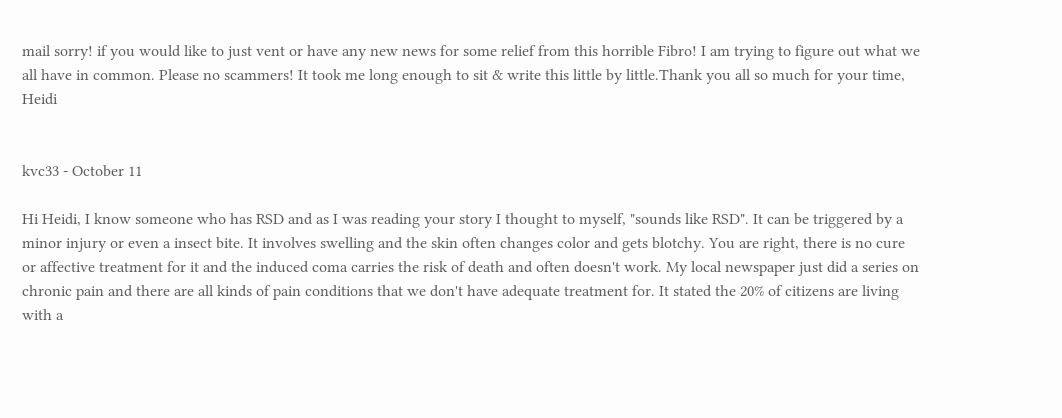mail sorry! if you would like to just vent or have any new news for some relief from this horrible Fibro! I am trying to figure out what we all have in common. Please no scammers! It took me long enough to sit & write this little by little.Thank you all so much for your time, Heidi


kvc33 - October 11

Hi Heidi, I know someone who has RSD and as I was reading your story I thought to myself, "sounds like RSD". It can be triggered by a minor injury or even a insect bite. It involves swelling and the skin often changes color and gets blotchy. You are right, there is no cure or affective treatment for it and the induced coma carries the risk of death and often doesn't work. My local newspaper just did a series on chronic pain and there are all kinds of pain conditions that we don't have adequate treatment for. It stated the 20% of citizens are living with a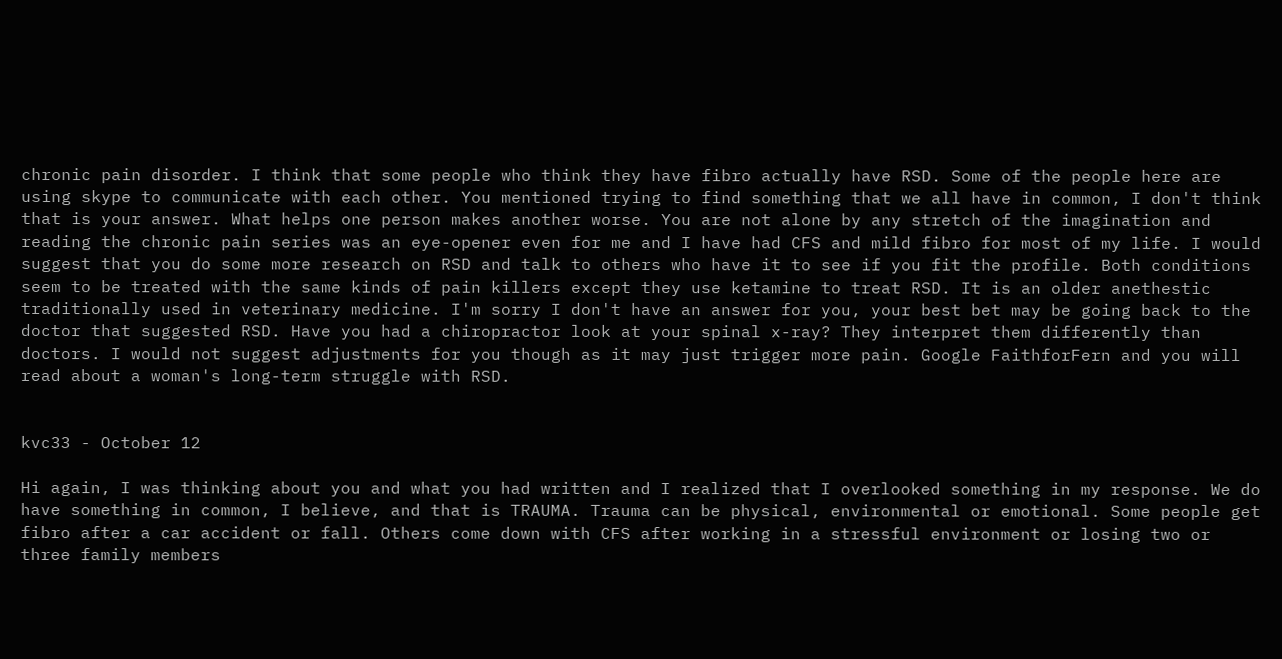chronic pain disorder. I think that some people who think they have fibro actually have RSD. Some of the people here are using skype to communicate with each other. You mentioned trying to find something that we all have in common, I don't think that is your answer. What helps one person makes another worse. You are not alone by any stretch of the imagination and reading the chronic pain series was an eye-opener even for me and I have had CFS and mild fibro for most of my life. I would suggest that you do some more research on RSD and talk to others who have it to see if you fit the profile. Both conditions seem to be treated with the same kinds of pain killers except they use ketamine to treat RSD. It is an older anethestic traditionally used in veterinary medicine. I'm sorry I don't have an answer for you, your best bet may be going back to the doctor that suggested RSD. Have you had a chiropractor look at your spinal x-ray? They interpret them differently than doctors. I would not suggest adjustments for you though as it may just trigger more pain. Google FaithforFern and you will read about a woman's long-term struggle with RSD.


kvc33 - October 12

Hi again, I was thinking about you and what you had written and I realized that I overlooked something in my response. We do have something in common, I believe, and that is TRAUMA. Trauma can be physical, environmental or emotional. Some people get fibro after a car accident or fall. Others come down with CFS after working in a stressful environment or losing two or three family members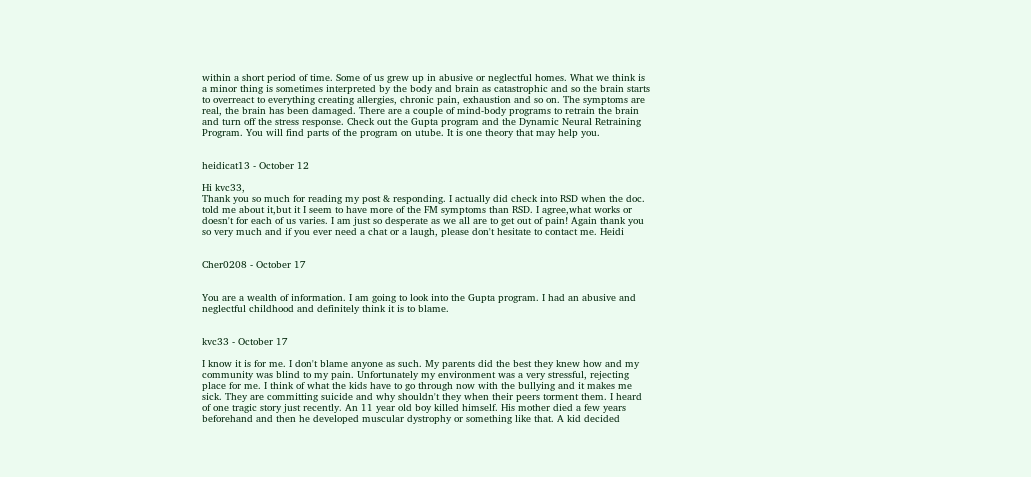within a short period of time. Some of us grew up in abusive or neglectful homes. What we think is a minor thing is sometimes interpreted by the body and brain as catastrophic and so the brain starts to overreact to everything creating allergies, chronic pain, exhaustion and so on. The symptoms are real, the brain has been damaged. There are a couple of mind-body programs to retrain the brain and turn off the stress response. Check out the Gupta program and the Dynamic Neural Retraining Program. You will find parts of the program on utube. It is one theory that may help you.


heidicat13 - October 12

Hi kvc33,
Thank you so much for reading my post & responding. I actually did check into RSD when the doc. told me about it,but it I seem to have more of the FM symptoms than RSD. I agree,what works or doesn't for each of us varies. I am just so desperate as we all are to get out of pain! Again thank you so very much and if you ever need a chat or a laugh, please don't hesitate to contact me. Heidi


Cher0208 - October 17


You are a wealth of information. I am going to look into the Gupta program. I had an abusive and neglectful childhood and definitely think it is to blame.


kvc33 - October 17

I know it is for me. I don't blame anyone as such. My parents did the best they knew how and my community was blind to my pain. Unfortunately my environment was a very stressful, rejecting place for me. I think of what the kids have to go through now with the bullying and it makes me sick. They are committing suicide and why shouldn't they when their peers torment them. I heard of one tragic story just recently. An 11 year old boy killed himself. His mother died a few years beforehand and then he developed muscular dystrophy or something like that. A kid decided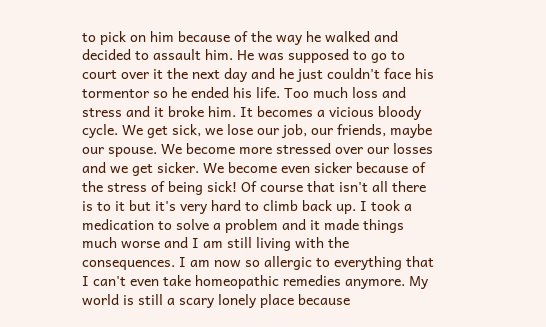to pick on him because of the way he walked and decided to assault him. He was supposed to go to court over it the next day and he just couldn't face his tormentor so he ended his life. Too much loss and stress and it broke him. It becomes a vicious bloody cycle. We get sick, we lose our job, our friends, maybe our spouse. We become more stressed over our losses and we get sicker. We become even sicker because of the stress of being sick! Of course that isn't all there is to it but it's very hard to climb back up. I took a medication to solve a problem and it made things much worse and I am still living with the consequences. I am now so allergic to everything that I can't even take homeopathic remedies anymore. My world is still a scary lonely place because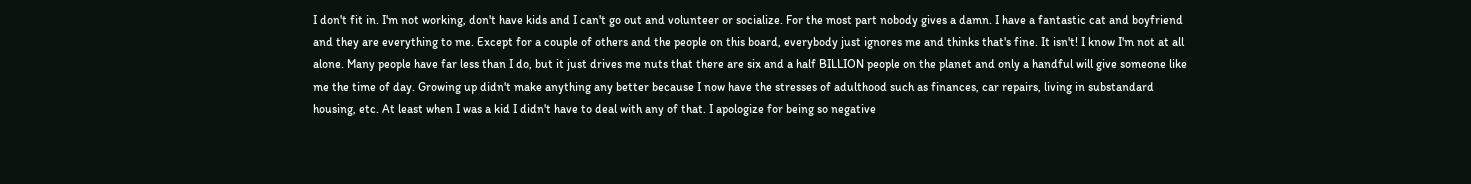I don't fit in. I'm not working, don't have kids and I can't go out and volunteer or socialize. For the most part nobody gives a damn. I have a fantastic cat and boyfriend and they are everything to me. Except for a couple of others and the people on this board, everybody just ignores me and thinks that's fine. It isn't! I know I'm not at all alone. Many people have far less than I do, but it just drives me nuts that there are six and a half BILLION people on the planet and only a handful will give someone like me the time of day. Growing up didn't make anything any better because I now have the stresses of adulthood such as finances, car repairs, living in substandard housing, etc. At least when I was a kid I didn't have to deal with any of that. I apologize for being so negative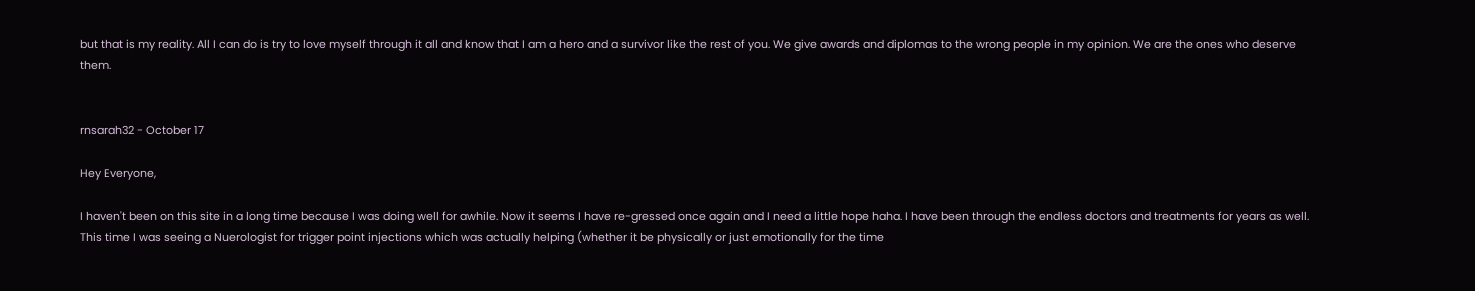but that is my reality. All I can do is try to love myself through it all and know that I am a hero and a survivor like the rest of you. We give awards and diplomas to the wrong people in my opinion. We are the ones who deserve them.


rnsarah32 - October 17

Hey Everyone,

I haven't been on this site in a long time because I was doing well for awhile. Now it seems I have re-gressed once again and I need a little hope haha. I have been through the endless doctors and treatments for years as well. This time I was seeing a Nuerologist for trigger point injections which was actually helping (whether it be physically or just emotionally for the time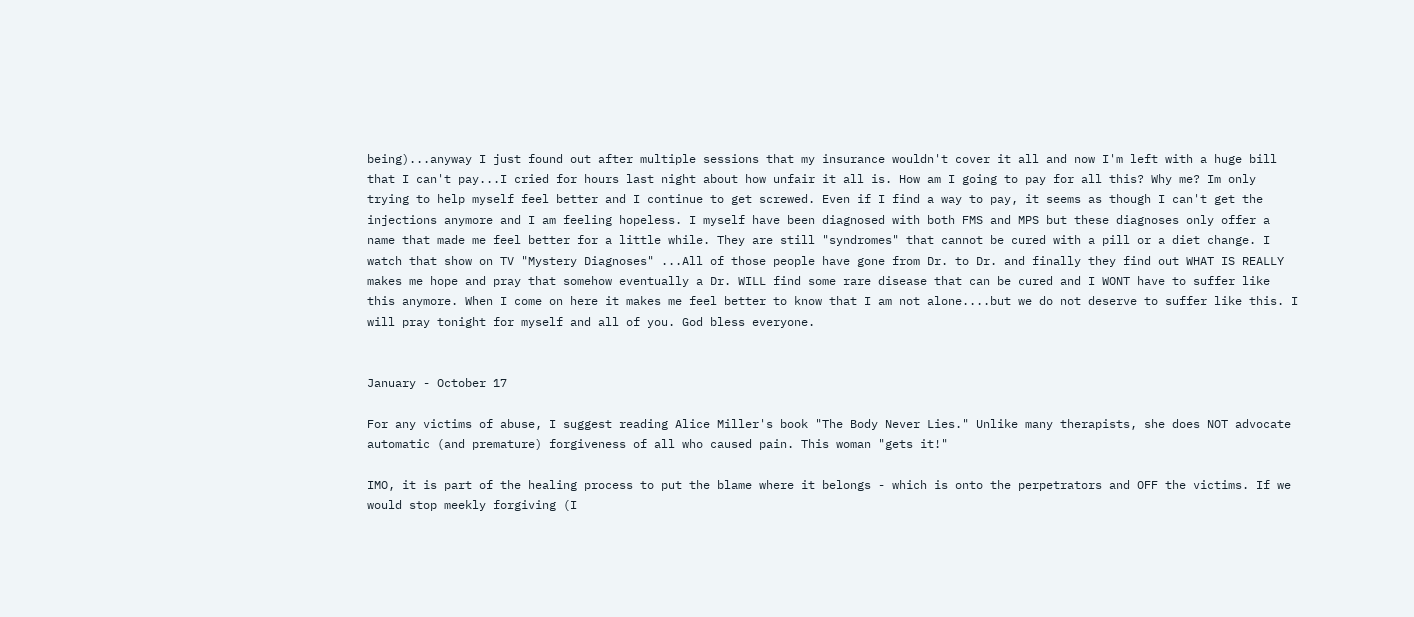being)...anyway I just found out after multiple sessions that my insurance wouldn't cover it all and now I'm left with a huge bill that I can't pay...I cried for hours last night about how unfair it all is. How am I going to pay for all this? Why me? Im only trying to help myself feel better and I continue to get screwed. Even if I find a way to pay, it seems as though I can't get the injections anymore and I am feeling hopeless. I myself have been diagnosed with both FMS and MPS but these diagnoses only offer a name that made me feel better for a little while. They are still "syndromes" that cannot be cured with a pill or a diet change. I watch that show on TV "Mystery Diagnoses" ...All of those people have gone from Dr. to Dr. and finally they find out WHAT IS REALLY makes me hope and pray that somehow eventually a Dr. WILL find some rare disease that can be cured and I WONT have to suffer like this anymore. When I come on here it makes me feel better to know that I am not alone....but we do not deserve to suffer like this. I will pray tonight for myself and all of you. God bless everyone.


January - October 17

For any victims of abuse, I suggest reading Alice Miller's book "The Body Never Lies." Unlike many therapists, she does NOT advocate automatic (and premature) forgiveness of all who caused pain. This woman "gets it!"

IMO, it is part of the healing process to put the blame where it belongs - which is onto the perpetrators and OFF the victims. If we would stop meekly forgiving (I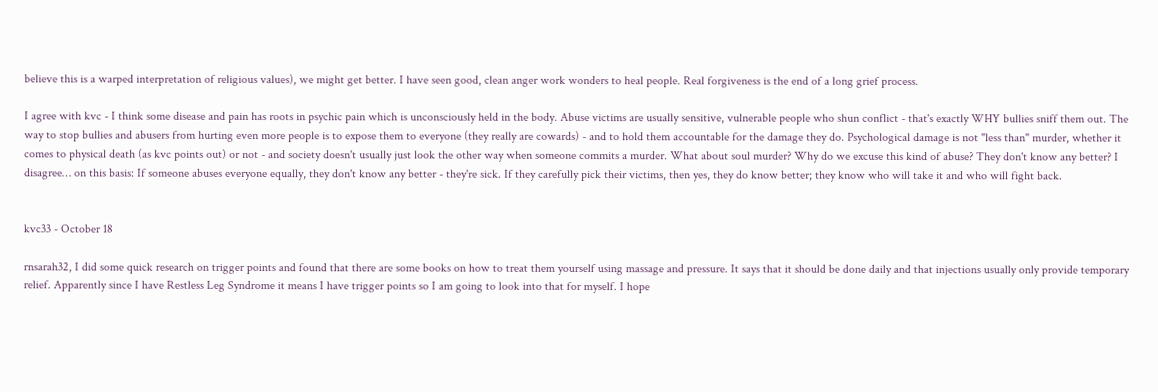believe this is a warped interpretation of religious values), we might get better. I have seen good, clean anger work wonders to heal people. Real forgiveness is the end of a long grief process.

I agree with kvc - I think some disease and pain has roots in psychic pain which is unconsciously held in the body. Abuse victims are usually sensitive, vulnerable people who shun conflict - that's exactly WHY bullies sniff them out. The way to stop bullies and abusers from hurting even more people is to expose them to everyone (they really are cowards) - and to hold them accountable for the damage they do. Psychological damage is not "less than" murder, whether it comes to physical death (as kvc points out) or not - and society doesn't usually just look the other way when someone commits a murder. What about soul murder? Why do we excuse this kind of abuse? They don't know any better? I disagree… on this basis: If someone abuses everyone equally, they don't know any better - they're sick. If they carefully pick their victims, then yes, they do know better; they know who will take it and who will fight back.


kvc33 - October 18

rnsarah32, I did some quick research on trigger points and found that there are some books on how to treat them yourself using massage and pressure. It says that it should be done daily and that injections usually only provide temporary relief. Apparently since I have Restless Leg Syndrome it means I have trigger points so I am going to look into that for myself. I hope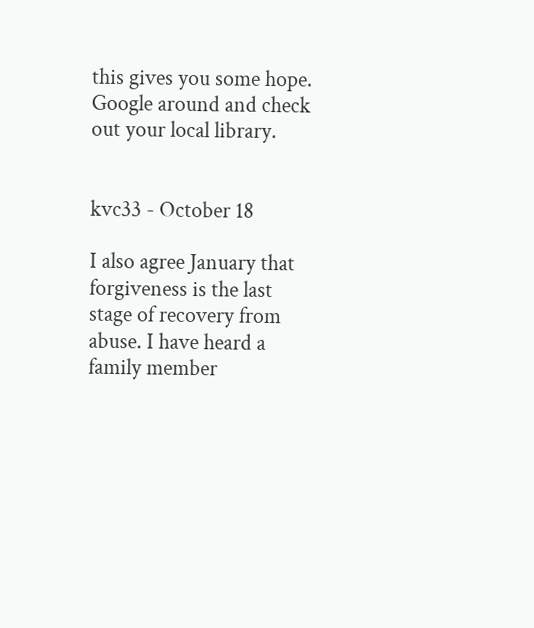this gives you some hope. Google around and check out your local library.


kvc33 - October 18

I also agree January that forgiveness is the last stage of recovery from abuse. I have heard a family member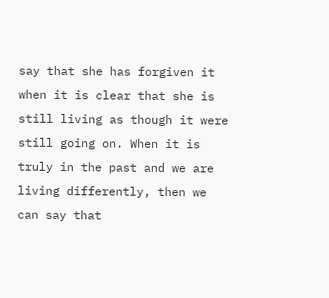say that she has forgiven it when it is clear that she is still living as though it were still going on. When it is truly in the past and we are living differently, then we can say that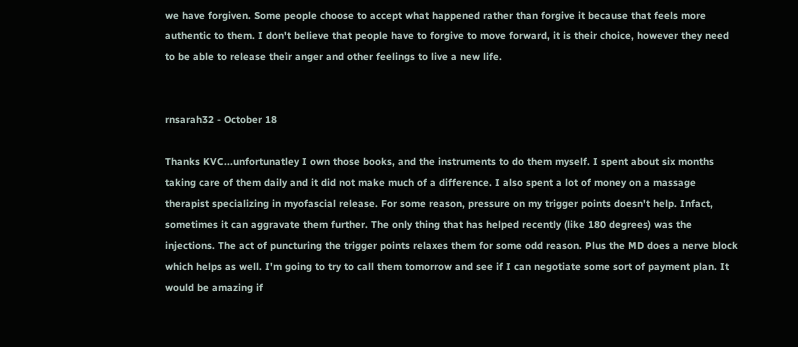we have forgiven. Some people choose to accept what happened rather than forgive it because that feels more authentic to them. I don't believe that people have to forgive to move forward, it is their choice, however they need to be able to release their anger and other feelings to live a new life.


rnsarah32 - October 18

Thanks KVC...unfortunatley I own those books, and the instruments to do them myself. I spent about six months taking care of them daily and it did not make much of a difference. I also spent a lot of money on a massage therapist specializing in myofascial release. For some reason, pressure on my trigger points doesn't help. Infact, sometimes it can aggravate them further. The only thing that has helped recently (like 180 degrees) was the injections. The act of puncturing the trigger points relaxes them for some odd reason. Plus the MD does a nerve block which helps as well. I'm going to try to call them tomorrow and see if I can negotiate some sort of payment plan. It would be amazing if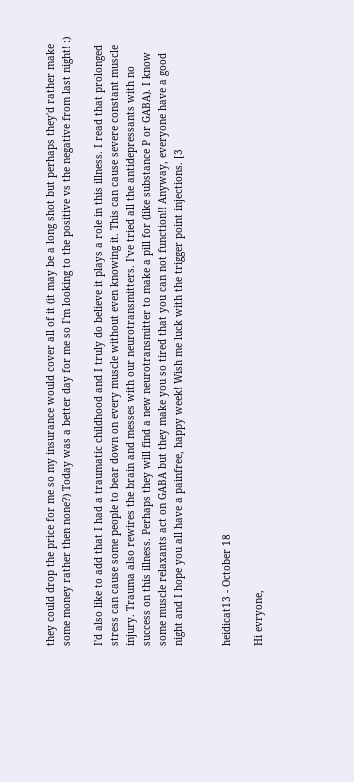they could drop the price for me so my insurance would cover all of it (it may be a long shot but perhaps they'd rather make some money rather then none?) Today was a better day for me so I'm looking to the positive vs the negative from last night! :)

I'd also like to add that I had a traumatic childhood and I truly do believe it plays a role in this illness. I read that prolonged stress can cause some people to bear down on every muscle without even knowing it. This can cause severe constant muscle injury. Trauma also rewires the brain and messes with our neurotransmitters. I've tried all the antidepressants with no success on this illness. Perhaps they will find a new neurotransmitter to make a pill for (like substance P or GABA). I know some muscle relaxants act on GABA but they make you so tired that you can not function!! Anyway, everyone have a good night and I hope you all have a painfree, happy week! Wish me luck with the trigger point injections. [3


heidicat13 - October 18

Hi evryone,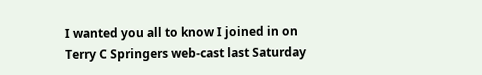I wanted you all to know I joined in on Terry C Springers web-cast last Saturday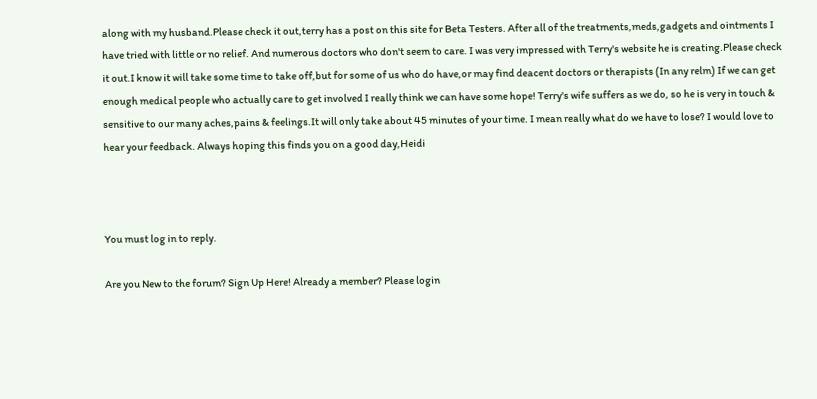along with my husband.Please check it out,terry has a post on this site for Beta Testers. After all of the treatments,meds,gadgets and ointments I have tried with little or no relief. And numerous doctors who don't seem to care. I was very impressed with Terry's website he is creating.Please check it out.I know it will take some time to take off,but for some of us who do have,or may find deacent doctors or therapists (In any relm) If we can get enough medical people who actually care to get involved I really think we can have some hope! Terry's wife suffers as we do, so he is very in touch & sensitive to our many aches,pains & feelings.It will only take about 45 minutes of your time. I mean really what do we have to lose? I would love to hear your feedback. Always hoping this finds you on a good day,Heidi



You must log in to reply.

Are you New to the forum? Sign Up Here! Already a member? Please login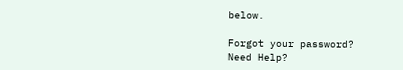below.

Forgot your password?
Need Help?